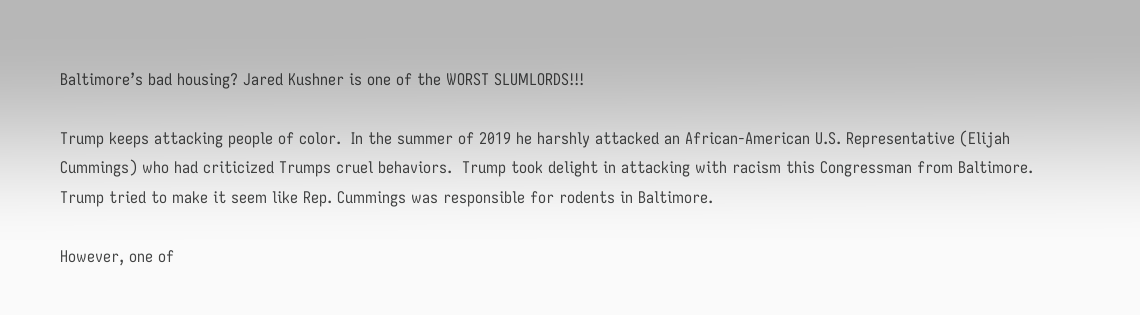Baltimore’s bad housing? Jared Kushner is one of the WORST SLUMLORDS!!!

Trump keeps attacking people of color.  In the summer of 2019 he harshly attacked an African-American U.S. Representative (Elijah Cummings) who had criticized Trumps cruel behaviors.  Trump took delight in attacking with racism this Congressman from Baltimore.  Trump tried to make it seem like Rep. Cummings was responsible for rodents in Baltimore.

However, one of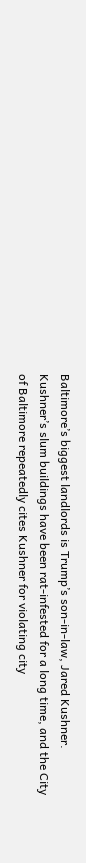Baltimore’s biggest landlords is Trump’s son-in-law, Jared Kushner.  Kushner’s slum buildings have been rat-infested for a long time, and the City of Baltimore repeatedly cites Kushner for violating city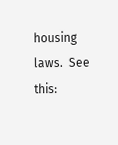housing laws.  See this: